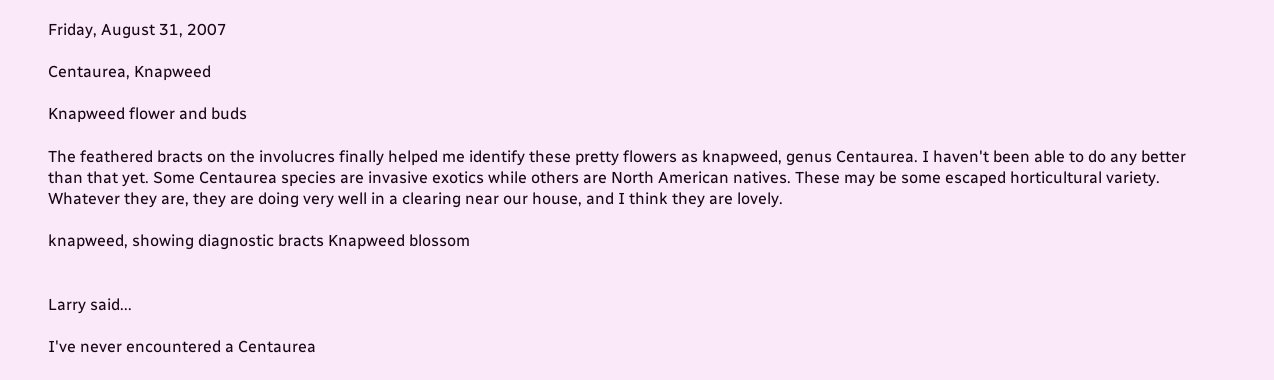Friday, August 31, 2007

Centaurea, Knapweed

Knapweed flower and buds

The feathered bracts on the involucres finally helped me identify these pretty flowers as knapweed, genus Centaurea. I haven't been able to do any better than that yet. Some Centaurea species are invasive exotics while others are North American natives. These may be some escaped horticultural variety. Whatever they are, they are doing very well in a clearing near our house, and I think they are lovely.

knapweed, showing diagnostic bracts Knapweed blossom


Larry said...

I've never encountered a Centaurea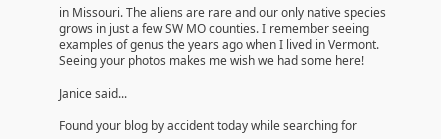in Missouri. The aliens are rare and our only native species grows in just a few SW MO counties. I remember seeing examples of genus the years ago when I lived in Vermont. Seeing your photos makes me wish we had some here!

Janice said...

Found your blog by accident today while searching for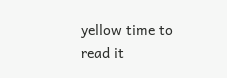yellow time to read it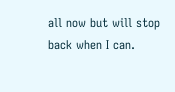all now but will stop back when I can.